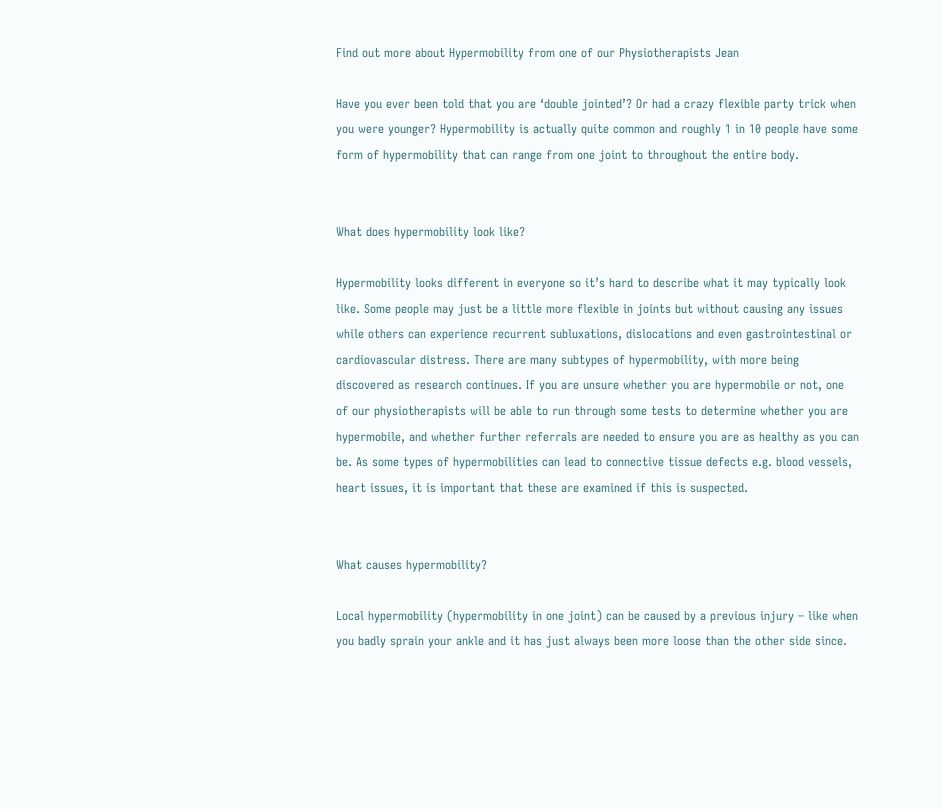Find out more about Hypermobility from one of our Physiotherapists Jean

Have you ever been told that you are ‘double jointed’? Or had a crazy flexible party trick when you were younger? Hypermobility is actually quite common and roughly 1 in 10 people have some form of hypermobility that can range from one joint to throughout the entire body.


What does hypermobility look like?

Hypermobility looks different in everyone so it’s hard to describe what it may typically look like. Some people may just be a little more flexible in joints but without causing any issues while others can experience recurrent subluxations, dislocations and even gastrointestinal or cardiovascular distress. There are many subtypes of hypermobility, with more being discovered as research continues. If you are unsure whether you are hypermobile or not, one of our physiotherapists will be able to run through some tests to determine whether you are hypermobile, and whether further referrals are needed to ensure you are as healthy as you can be. As some types of hypermobilities can lead to connective tissue defects e.g. blood vessels, heart issues, it is important that these are examined if this is suspected.


What causes hypermobility?

Local hypermobility (hypermobility in one joint) can be caused by a previous injury – like when you badly sprain your ankle and it has just always been more loose than the other side since.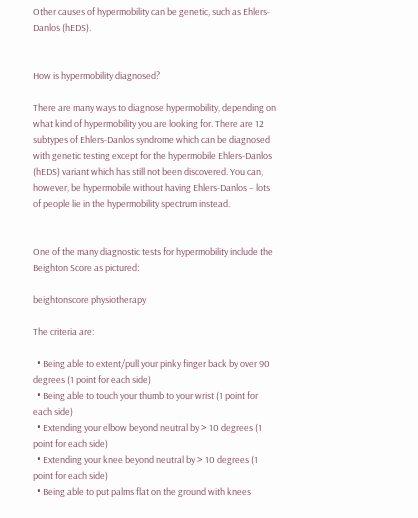Other causes of hypermobility can be genetic, such as Ehlers-Danlos (hEDS).


How is hypermobility diagnosed?

There are many ways to diagnose hypermobility, depending on what kind of hypermobility you are looking for. There are 12 subtypes of Ehlers-Danlos syndrome which can be diagnosed with genetic testing except for the hypermobile Ehlers-Danlos (hEDS) variant which has still not been discovered. You can, however, be hypermobile without having Ehlers-Danlos – lots of people lie in the hypermobility spectrum instead.


One of the many diagnostic tests for hypermobility include the Beighton Score as pictured:

beightonscore physiotherapy

The criteria are:

  • Being able to extent/pull your pinky finger back by over 90 degrees (1 point for each side)
  • Being able to touch your thumb to your wrist (1 point for each side)
  • Extending your elbow beyond neutral by > 10 degrees (1 point for each side)
  • Extending your knee beyond neutral by > 10 degrees (1 point for each side)
  • Being able to put palms flat on the ground with knees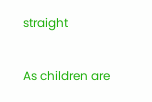straight

As children are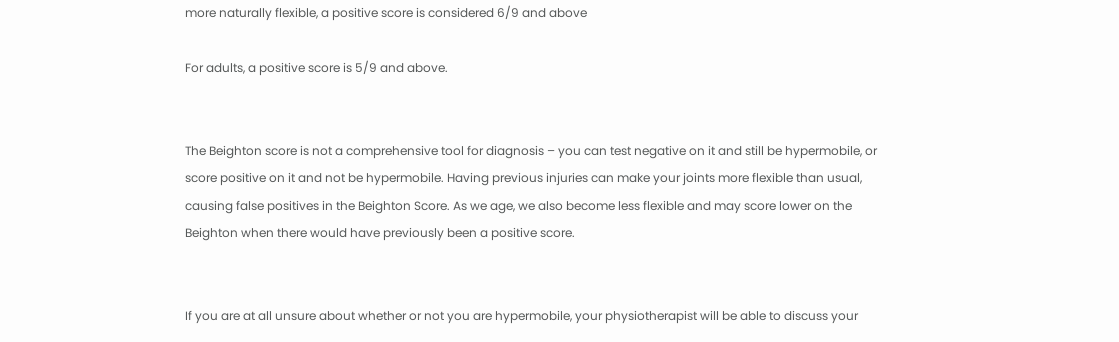more naturally flexible, a positive score is considered 6/9 and above

For adults, a positive score is 5/9 and above.


The Beighton score is not a comprehensive tool for diagnosis – you can test negative on it and still be hypermobile, or score positive on it and not be hypermobile. Having previous injuries can make your joints more flexible than usual, causing false positives in the Beighton Score. As we age, we also become less flexible and may score lower on the Beighton when there would have previously been a positive score.


If you are at all unsure about whether or not you are hypermobile, your physiotherapist will be able to discuss your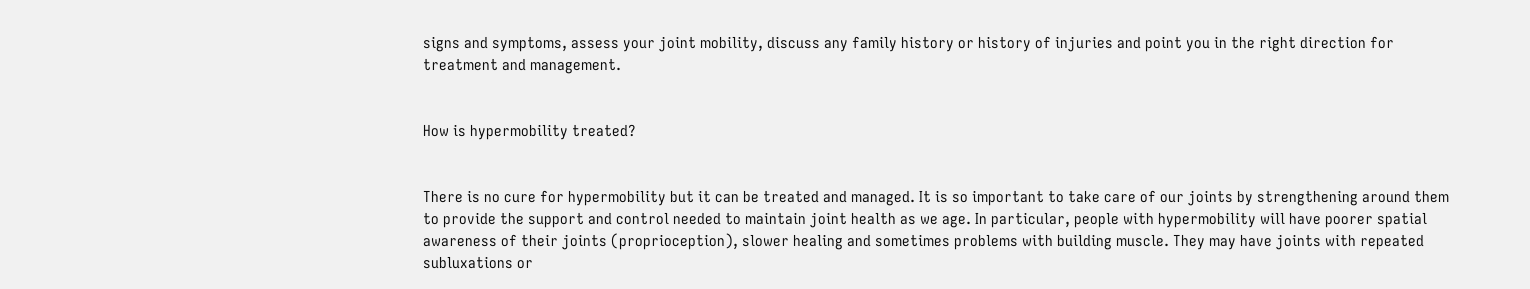signs and symptoms, assess your joint mobility, discuss any family history or history of injuries and point you in the right direction for treatment and management.


How is hypermobility treated?


There is no cure for hypermobility but it can be treated and managed. It is so important to take care of our joints by strengthening around them to provide the support and control needed to maintain joint health as we age. In particular, people with hypermobility will have poorer spatial awareness of their joints (proprioception), slower healing and sometimes problems with building muscle. They may have joints with repeated subluxations or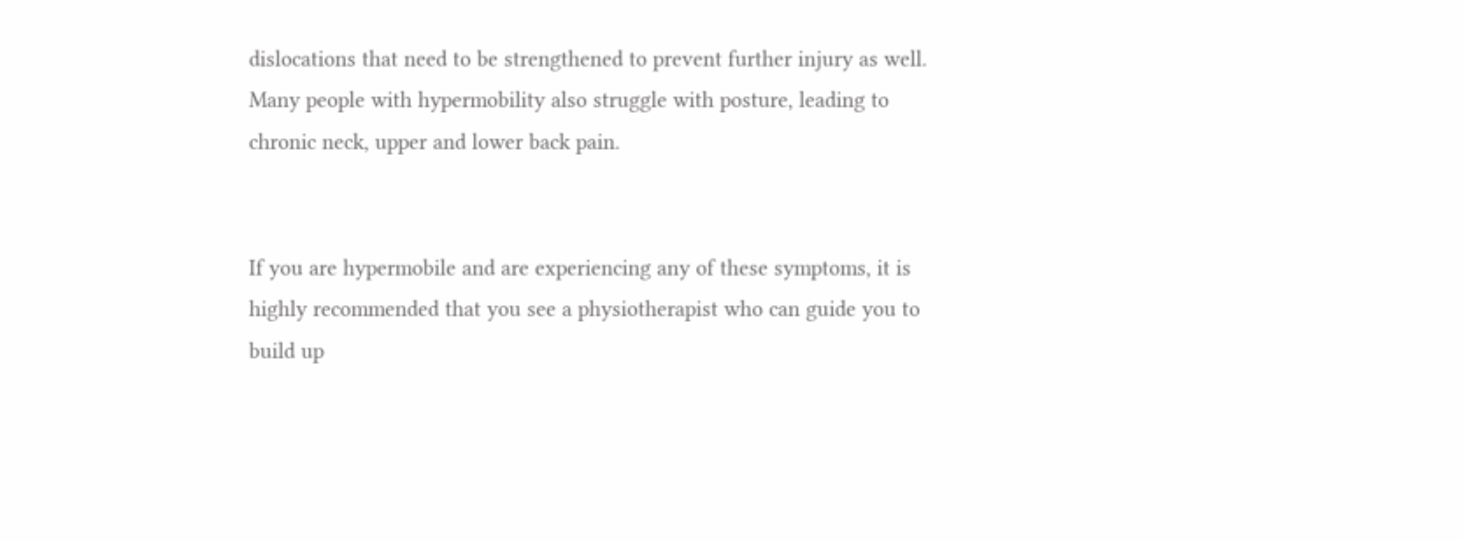dislocations that need to be strengthened to prevent further injury as well. Many people with hypermobility also struggle with posture, leading to chronic neck, upper and lower back pain.


If you are hypermobile and are experiencing any of these symptoms, it is highly recommended that you see a physiotherapist who can guide you to build up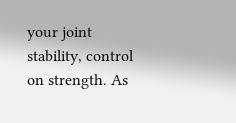your joint stability, control on strength. As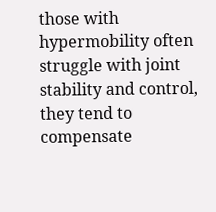those with hypermobility often struggle with joint stability and control, they tend to compensate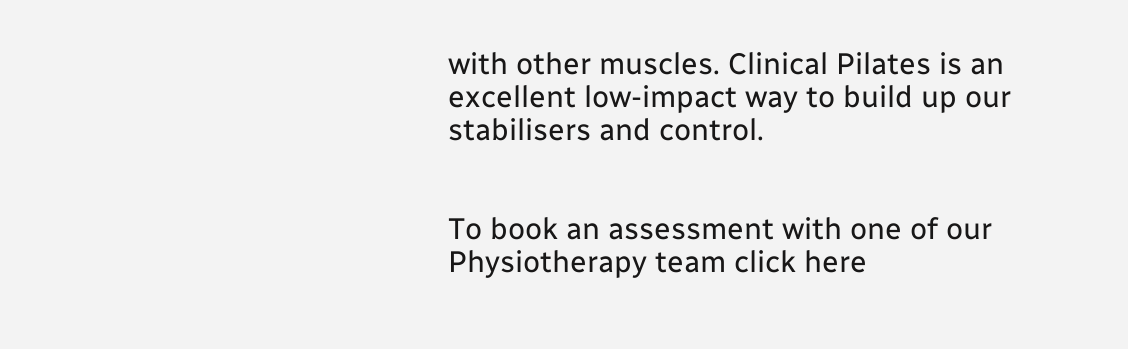with other muscles. Clinical Pilates is an excellent low-impact way to build up our stabilisers and control.


To book an assessment with one of our Physiotherapy team click here